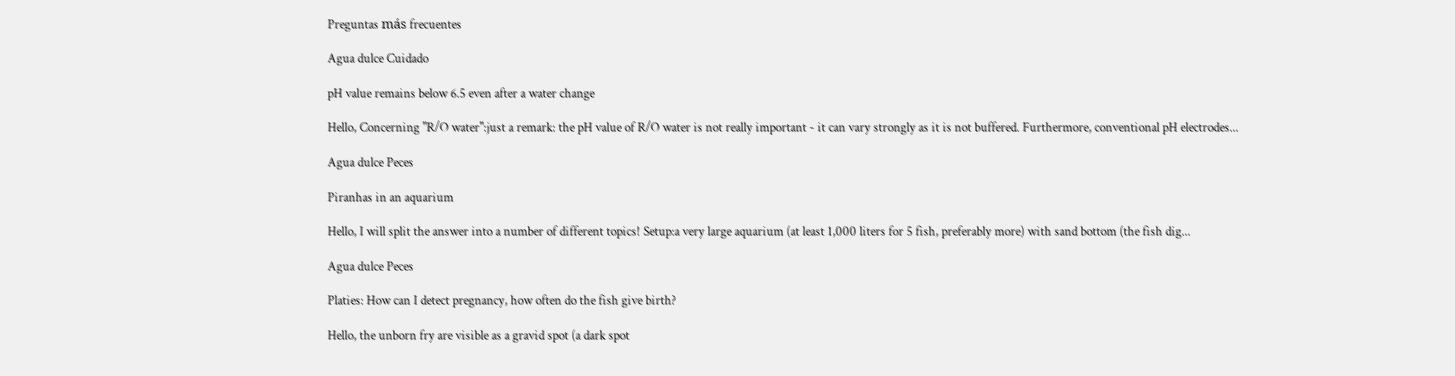Preguntas más frecuentes

Agua dulce Cuidado

pH value remains below 6.5 even after a water change

Hello, Concerning "R/O water":just a remark: the pH value of R/O water is not really important - it can vary strongly as it is not buffered. Furthermore, conventional pH electrodes...

Agua dulce Peces

Piranhas in an aquarium

Hello, I will split the answer into a number of different topics! Setup:a very large aquarium (at least 1,000 liters for 5 fish, preferably more) with sand bottom (the fish dig...

Agua dulce Peces

Platies: How can I detect pregnancy, how often do the fish give birth?

Hello, the unborn fry are visible as a gravid spot (a dark spot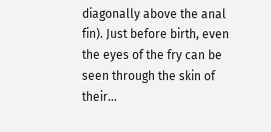diagonally above the anal fin). Just before birth, even the eyes of the fry can be seen through the skin of their...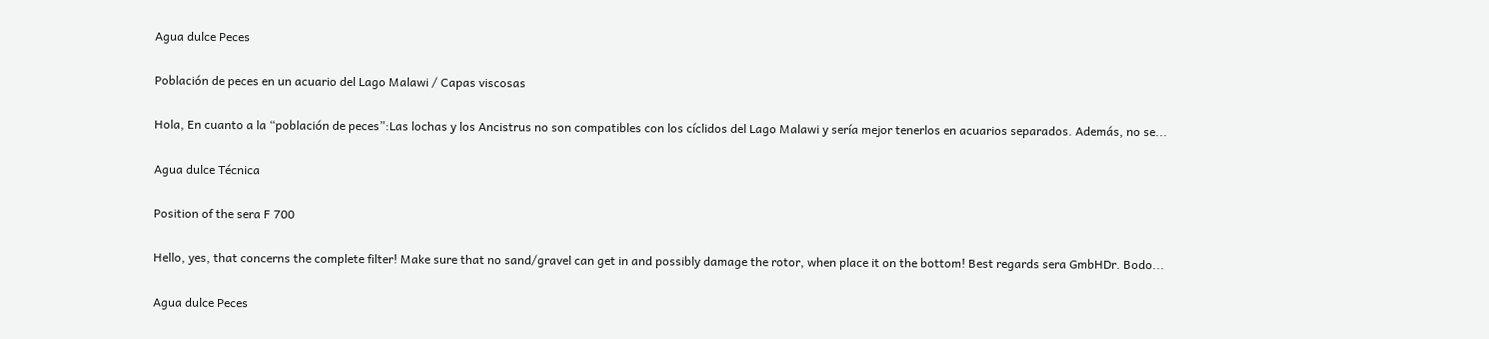Agua dulce Peces

Población de peces en un acuario del Lago Malawi / Capas viscosas

Hola, En cuanto a la “población de peces”:Las lochas y los Ancistrus no son compatibles con los cíclidos del Lago Malawi y sería mejor tenerlos en acuarios separados. Además, no se...

Agua dulce Técnica

Position of the sera F 700

Hello, yes, that concerns the complete filter! Make sure that no sand/gravel can get in and possibly damage the rotor, when place it on the bottom! Best regards sera GmbHDr. Bodo...

Agua dulce Peces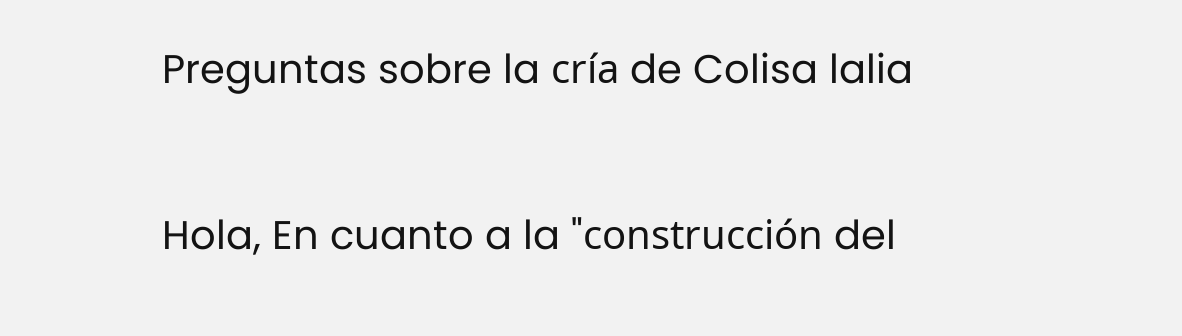Preguntas sobre la cría de Colisa lalia

Hola, En cuanto a la "construcción del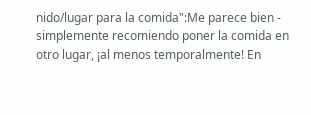nido/lugar para la comida":Me parece bien - simplemente recomiendo poner la comida en otro lugar, ¡al menos temporalmente! En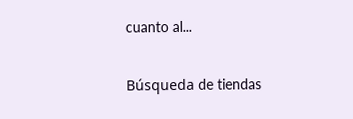cuanto al...

Búsqueda de tiendas